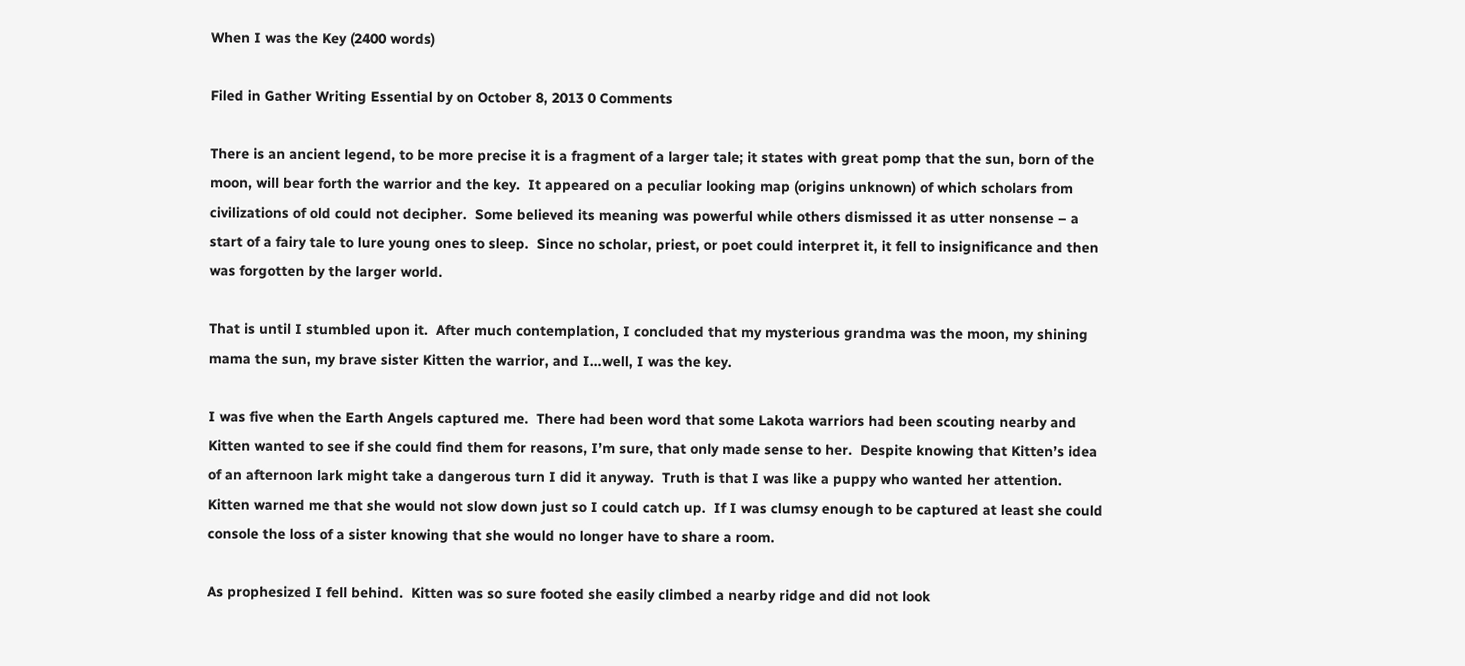When I was the Key (2400 words)

Filed in Gather Writing Essential by on October 8, 2013 0 Comments

There is an ancient legend, to be more precise it is a fragment of a larger tale; it states with great pomp that the sun, born of the moon, will bear forth the warrior and the key.  It appeared on a peculiar looking map (origins unknown) of which scholars from civilizations of old could not decipher.  Some believed its meaning was powerful while others dismissed it as utter nonsense – a start of a fairy tale to lure young ones to sleep.  Since no scholar, priest, or poet could interpret it, it fell to insignificance and then was forgotten by the larger world.

That is until I stumbled upon it.  After much contemplation, I concluded that my mysterious grandma was the moon, my shining mama the sun, my brave sister Kitten the warrior, and I…well, I was the key.

I was five when the Earth Angels captured me.  There had been word that some Lakota warriors had been scouting nearby and Kitten wanted to see if she could find them for reasons, I’m sure, that only made sense to her.  Despite knowing that Kitten’s idea of an afternoon lark might take a dangerous turn I did it anyway.  Truth is that I was like a puppy who wanted her attention.  Kitten warned me that she would not slow down just so I could catch up.  If I was clumsy enough to be captured at least she could console the loss of a sister knowing that she would no longer have to share a room.

As prophesized I fell behind.  Kitten was so sure footed she easily climbed a nearby ridge and did not look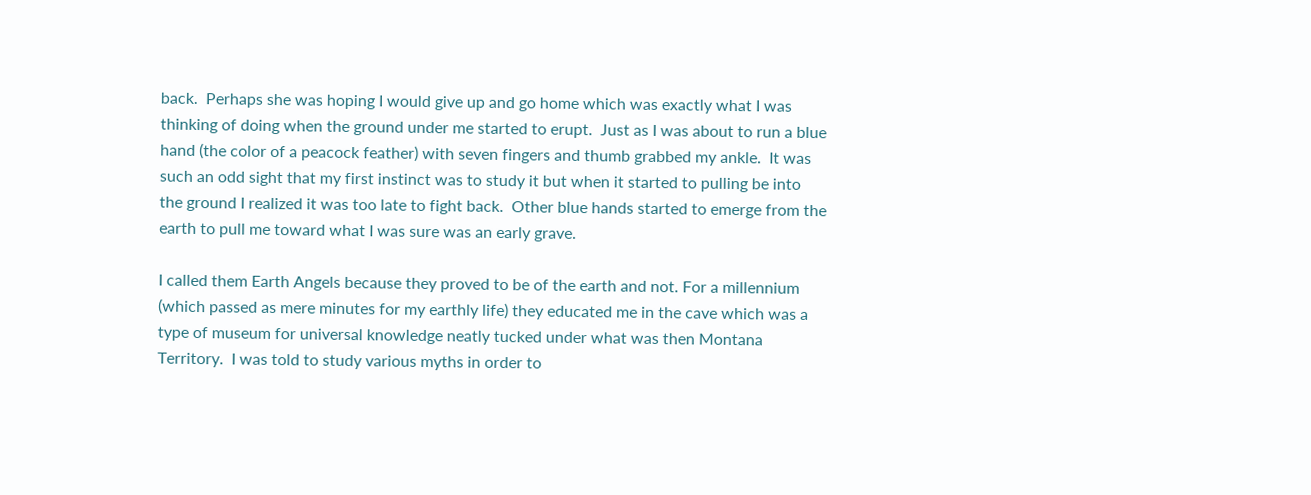back.  Perhaps she was hoping I would give up and go home which was exactly what I was thinking of doing when the ground under me started to erupt.  Just as I was about to run a blue hand (the color of a peacock feather) with seven fingers and thumb grabbed my ankle.  It was such an odd sight that my first instinct was to study it but when it started to pulling be into the ground I realized it was too late to fight back.  Other blue hands started to emerge from the earth to pull me toward what I was sure was an early grave.

I called them Earth Angels because they proved to be of the earth and not. For a millennium (which passed as mere minutes for my earthly life) they educated me in the cave which was a type of museum for universal knowledge neatly tucked under what was then Montana Territory.  I was told to study various myths in order to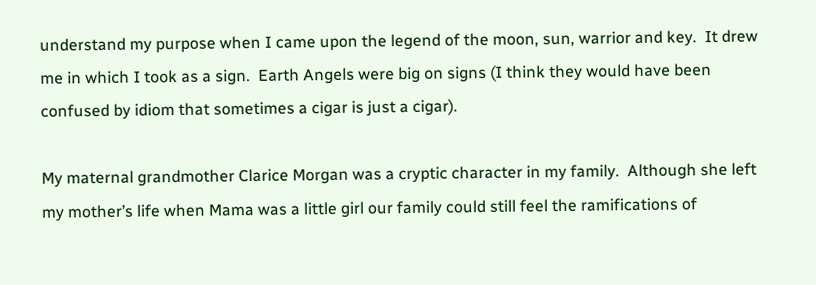understand my purpose when I came upon the legend of the moon, sun, warrior and key.  It drew me in which I took as a sign.  Earth Angels were big on signs (I think they would have been confused by idiom that sometimes a cigar is just a cigar).

My maternal grandmother Clarice Morgan was a cryptic character in my family.  Although she left my mother’s life when Mama was a little girl our family could still feel the ramifications of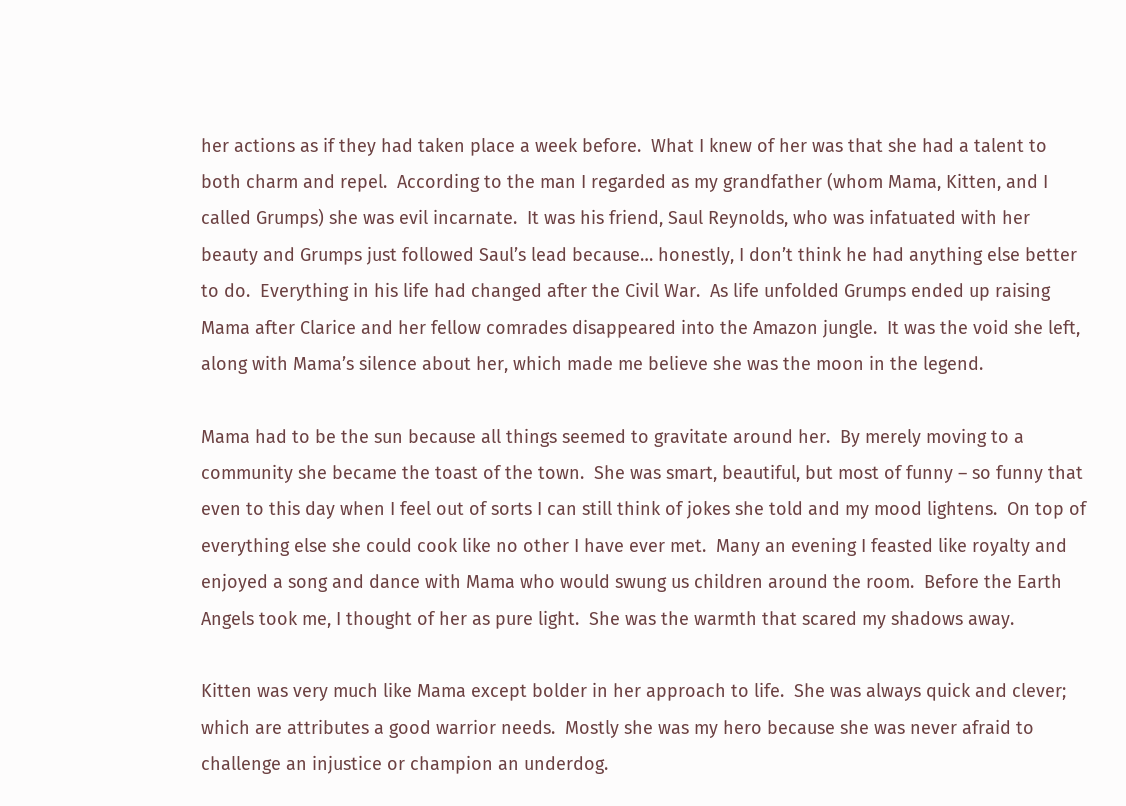her actions as if they had taken place a week before.  What I knew of her was that she had a talent to both charm and repel.  According to the man I regarded as my grandfather (whom Mama, Kitten, and I called Grumps) she was evil incarnate.  It was his friend, Saul Reynolds, who was infatuated with her beauty and Grumps just followed Saul’s lead because… honestly, I don’t think he had anything else better to do.  Everything in his life had changed after the Civil War.  As life unfolded Grumps ended up raising Mama after Clarice and her fellow comrades disappeared into the Amazon jungle.  It was the void she left, along with Mama’s silence about her, which made me believe she was the moon in the legend.

Mama had to be the sun because all things seemed to gravitate around her.  By merely moving to a community she became the toast of the town.  She was smart, beautiful, but most of funny – so funny that even to this day when I feel out of sorts I can still think of jokes she told and my mood lightens.  On top of everything else she could cook like no other I have ever met.  Many an evening I feasted like royalty and enjoyed a song and dance with Mama who would swung us children around the room.  Before the Earth Angels took me, I thought of her as pure light.  She was the warmth that scared my shadows away.

Kitten was very much like Mama except bolder in her approach to life.  She was always quick and clever; which are attributes a good warrior needs.  Mostly she was my hero because she was never afraid to challenge an injustice or champion an underdog.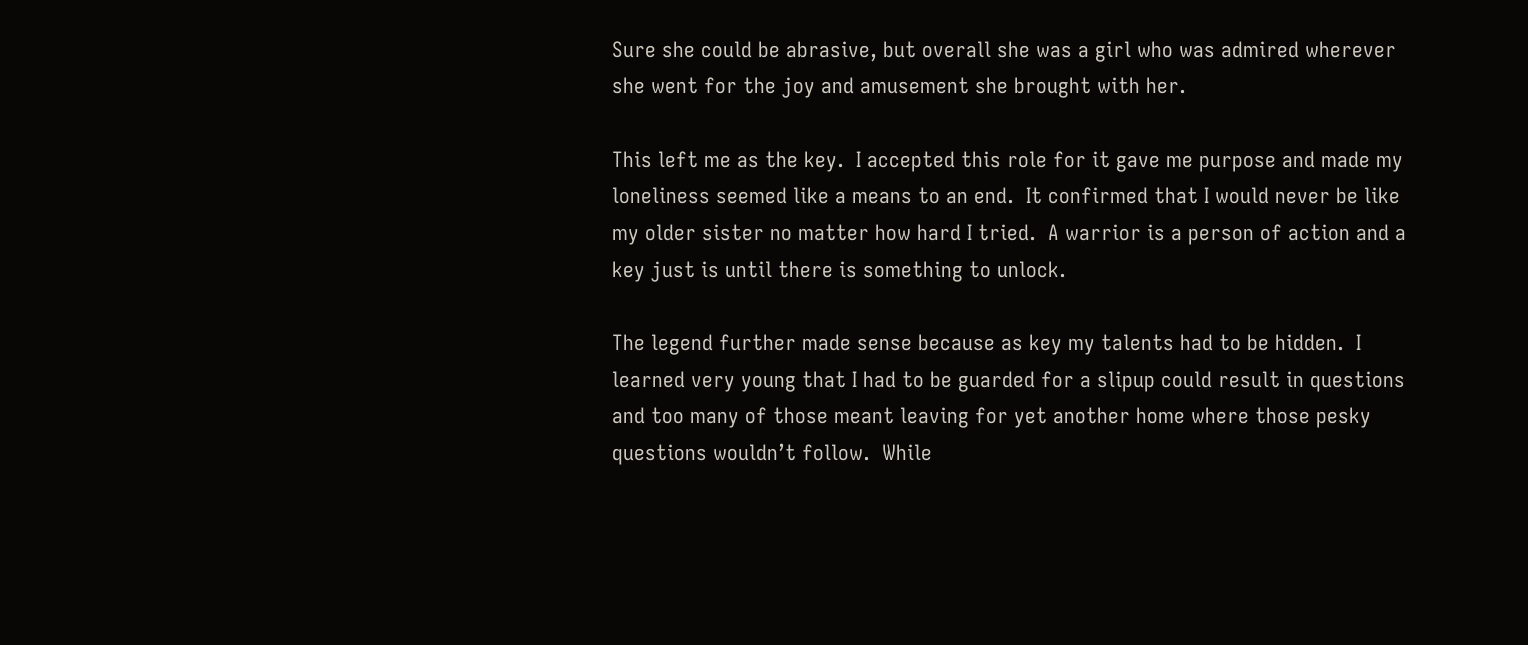Sure she could be abrasive, but overall she was a girl who was admired wherever she went for the joy and amusement she brought with her.

This left me as the key.  I accepted this role for it gave me purpose and made my loneliness seemed like a means to an end.  It confirmed that I would never be like my older sister no matter how hard I tried.  A warrior is a person of action and a key just is until there is something to unlock.

The legend further made sense because as key my talents had to be hidden.  I learned very young that I had to be guarded for a slipup could result in questions and too many of those meant leaving for yet another home where those pesky questions wouldn’t follow.  While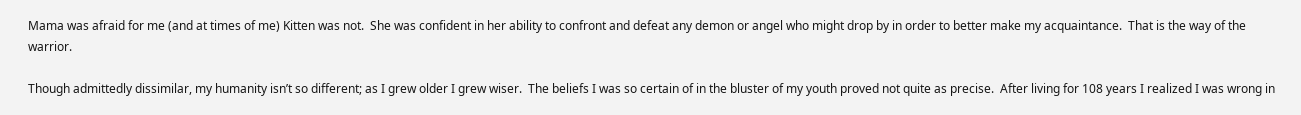Mama was afraid for me (and at times of me) Kitten was not.  She was confident in her ability to confront and defeat any demon or angel who might drop by in order to better make my acquaintance.  That is the way of the warrior.

Though admittedly dissimilar, my humanity isn’t so different; as I grew older I grew wiser.  The beliefs I was so certain of in the bluster of my youth proved not quite as precise.  After living for 108 years I realized I was wrong in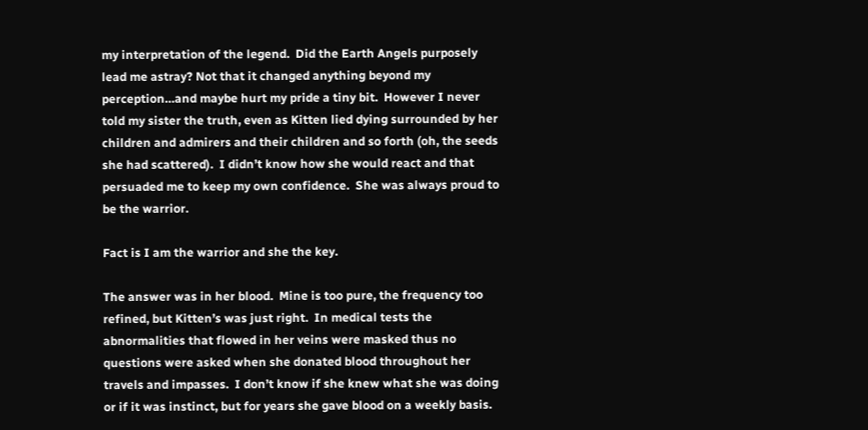my interpretation of the legend.  Did the Earth Angels purposely lead me astray? Not that it changed anything beyond my perception…and maybe hurt my pride a tiny bit.  However I never told my sister the truth, even as Kitten lied dying surrounded by her children and admirers and their children and so forth (oh, the seeds she had scattered).  I didn’t know how she would react and that persuaded me to keep my own confidence.  She was always proud to be the warrior.

Fact is I am the warrior and she the key.

The answer was in her blood.  Mine is too pure, the frequency too refined, but Kitten’s was just right.  In medical tests the abnormalities that flowed in her veins were masked thus no questions were asked when she donated blood throughout her travels and impasses.  I don’t know if she knew what she was doing or if it was instinct, but for years she gave blood on a weekly basis.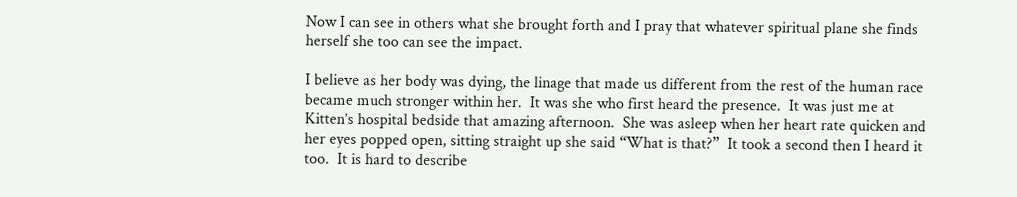Now I can see in others what she brought forth and I pray that whatever spiritual plane she finds herself she too can see the impact.

I believe as her body was dying, the linage that made us different from the rest of the human race became much stronger within her.  It was she who first heard the presence.  It was just me at Kitten’s hospital bedside that amazing afternoon.  She was asleep when her heart rate quicken and her eyes popped open, sitting straight up she said “What is that?”  It took a second then I heard it too.  It is hard to describe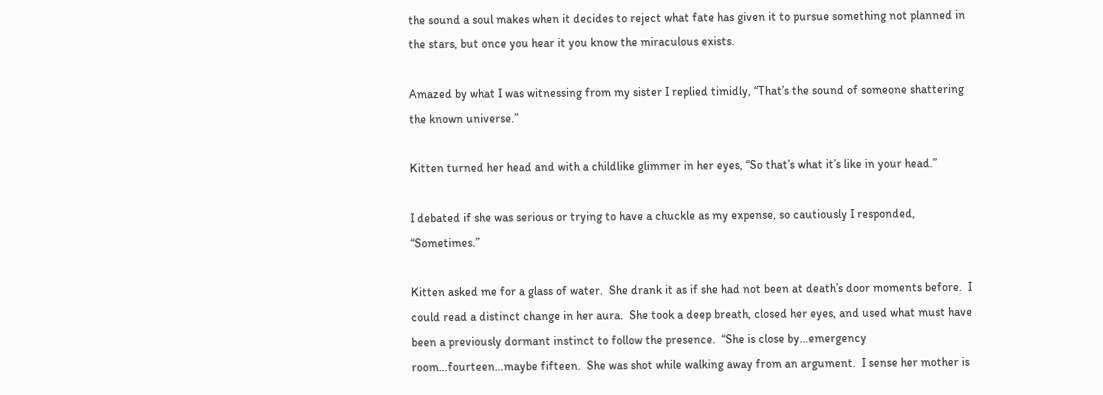the sound a soul makes when it decides to reject what fate has given it to pursue something not planned in the stars, but once you hear it you know the miraculous exists.

Amazed by what I was witnessing from my sister I replied timidly, “That’s the sound of someone shattering the known universe.”

Kitten turned her head and with a childlike glimmer in her eyes, “So that’s what it’s like in your head.”

I debated if she was serious or trying to have a chuckle as my expense, so cautiously I responded, “Sometimes.”

Kitten asked me for a glass of water.  She drank it as if she had not been at death’s door moments before.  I could read a distinct change in her aura.  She took a deep breath, closed her eyes, and used what must have been a previously dormant instinct to follow the presence.  “She is close by…emergency room…fourteen…maybe fifteen.  She was shot while walking away from an argument.  I sense her mother is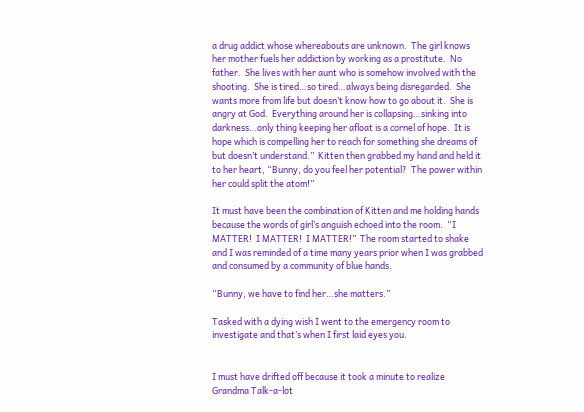a drug addict whose whereabouts are unknown.  The girl knows her mother fuels her addiction by working as a prostitute.  No father.  She lives with her aunt who is somehow involved with the shooting.  She is tired…so tired…always being disregarded.  She wants more from life but doesn’t know how to go about it.  She is angry at God.  Everything around her is collapsing…sinking into darkness…only thing keeping her afloat is a cornel of hope.  It is hope which is compelling her to reach for something she dreams of but doesn’t understand.”  Kitten then grabbed my hand and held it to her heart, “Bunny, do you feel her potential?  The power within her could split the atom!”

It must have been the combination of Kitten and me holding hands because the words of girl’s anguish echoed into the room.  “I MATTER!  I MATTER!  I MATTER!”  The room started to shake and I was reminded of a time many years prior when I was grabbed and consumed by a community of blue hands.

“Bunny, we have to find her…she matters.”

Tasked with a dying wish I went to the emergency room to investigate and that’s when I first laid eyes you.


I must have drifted off because it took a minute to realize Grandma Talk-a-lot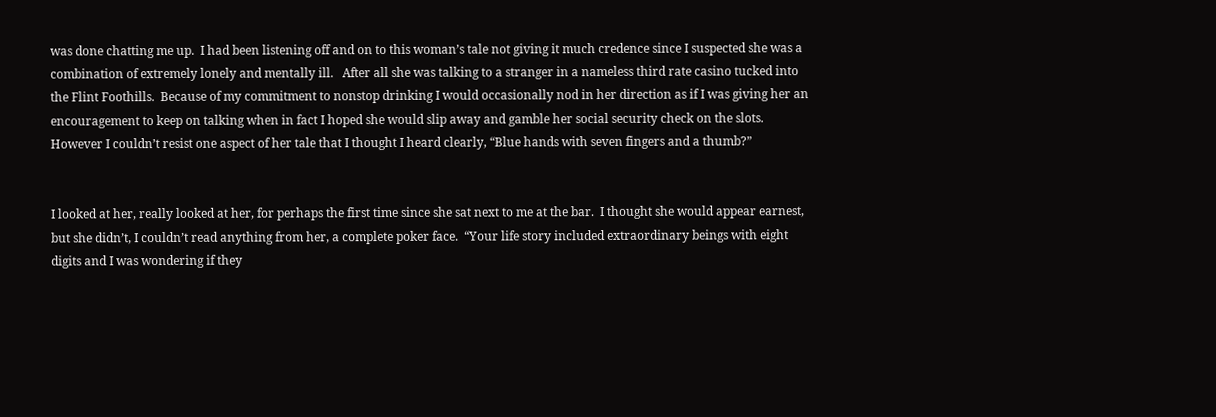was done chatting me up.  I had been listening off and on to this woman’s tale not giving it much credence since I suspected she was a combination of extremely lonely and mentally ill.   After all she was talking to a stranger in a nameless third rate casino tucked into the Flint Foothills.  Because of my commitment to nonstop drinking I would occasionally nod in her direction as if I was giving her an encouragement to keep on talking when in fact I hoped she would slip away and gamble her social security check on the slots.  However I couldn’t resist one aspect of her tale that I thought I heard clearly, “Blue hands with seven fingers and a thumb?”


I looked at her, really looked at her, for perhaps the first time since she sat next to me at the bar.  I thought she would appear earnest, but she didn’t, I couldn’t read anything from her, a complete poker face.  “Your life story included extraordinary beings with eight digits and I was wondering if they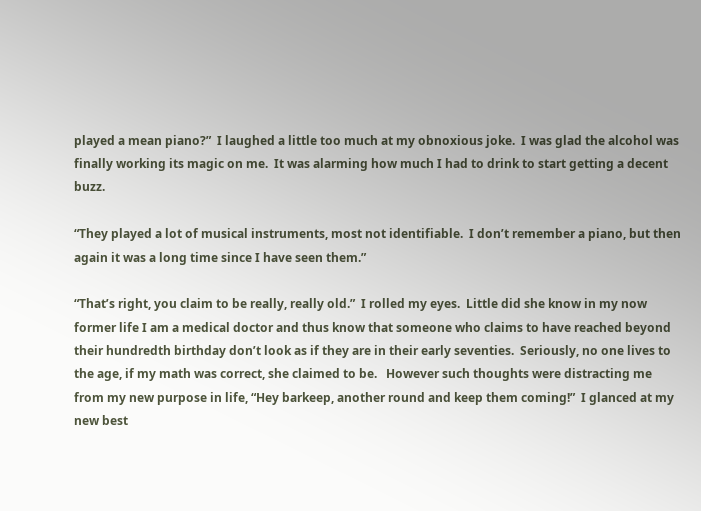played a mean piano?”  I laughed a little too much at my obnoxious joke.  I was glad the alcohol was finally working its magic on me.  It was alarming how much I had to drink to start getting a decent buzz.

“They played a lot of musical instruments, most not identifiable.  I don’t remember a piano, but then again it was a long time since I have seen them.”

“That’s right, you claim to be really, really old.”  I rolled my eyes.  Little did she know in my now former life I am a medical doctor and thus know that someone who claims to have reached beyond their hundredth birthday don’t look as if they are in their early seventies.  Seriously, no one lives to the age, if my math was correct, she claimed to be.   However such thoughts were distracting me from my new purpose in life, “Hey barkeep, another round and keep them coming!”  I glanced at my new best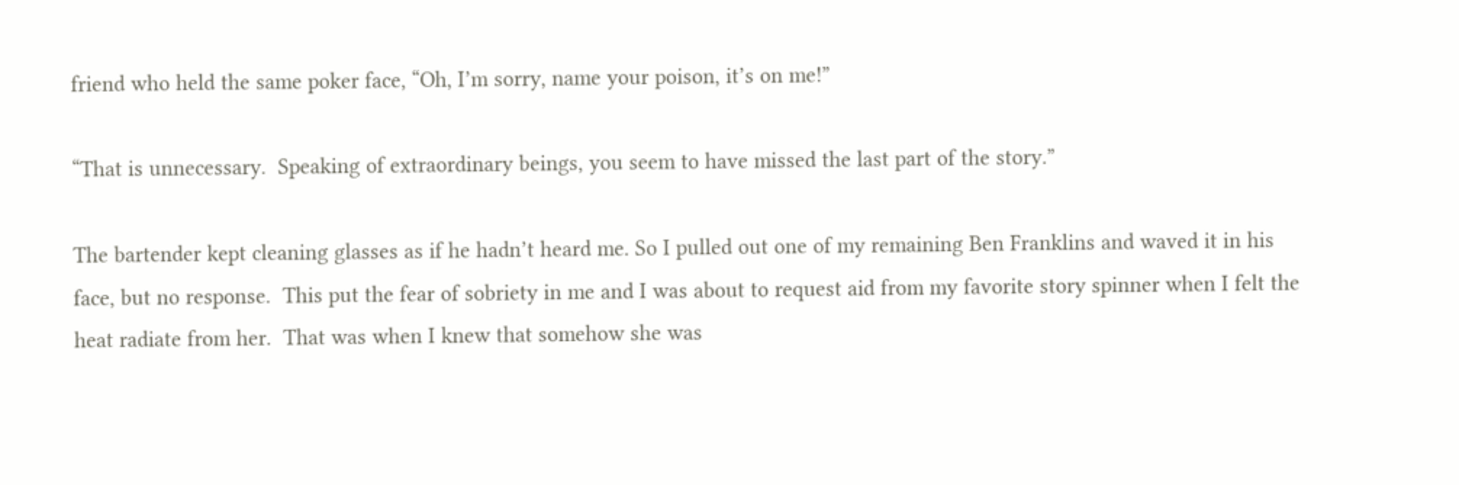friend who held the same poker face, “Oh, I’m sorry, name your poison, it’s on me!”

“That is unnecessary.  Speaking of extraordinary beings, you seem to have missed the last part of the story.”

The bartender kept cleaning glasses as if he hadn’t heard me. So I pulled out one of my remaining Ben Franklins and waved it in his face, but no response.  This put the fear of sobriety in me and I was about to request aid from my favorite story spinner when I felt the heat radiate from her.  That was when I knew that somehow she was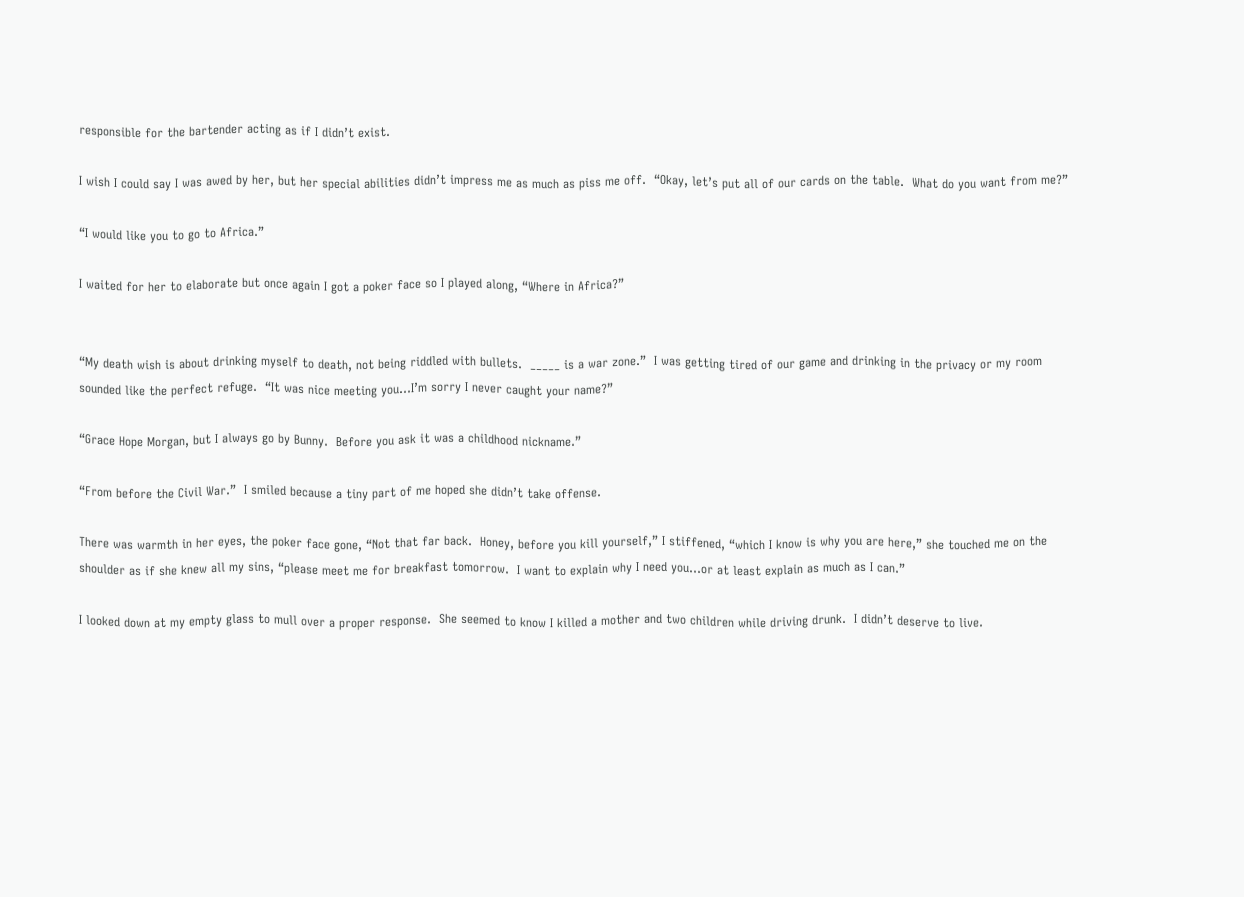responsible for the bartender acting as if I didn’t exist.

I wish I could say I was awed by her, but her special abilities didn’t impress me as much as piss me off.  “Okay, let’s put all of our cards on the table.  What do you want from me?”

“I would like you to go to Africa.”

I waited for her to elaborate but once again I got a poker face so I played along, “Where in Africa?”


“My death wish is about drinking myself to death, not being riddled with bullets.  _____ is a war zone.”  I was getting tired of our game and drinking in the privacy or my room sounded like the perfect refuge.  “It was nice meeting you…I’m sorry I never caught your name?”

“Grace Hope Morgan, but I always go by Bunny.  Before you ask it was a childhood nickname.”

“From before the Civil War.”  I smiled because a tiny part of me hoped she didn’t take offense.

There was warmth in her eyes, the poker face gone, “Not that far back.  Honey, before you kill yourself,” I stiffened, “which I know is why you are here,” she touched me on the shoulder as if she knew all my sins, “please meet me for breakfast tomorrow.  I want to explain why I need you…or at least explain as much as I can.”

I looked down at my empty glass to mull over a proper response.  She seemed to know I killed a mother and two children while driving drunk.  I didn’t deserve to live.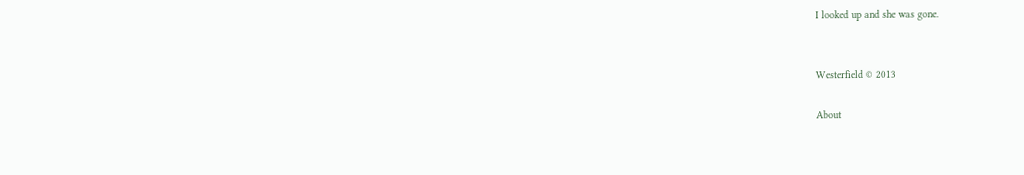I looked up and she was gone.


Westerfield © 2013

About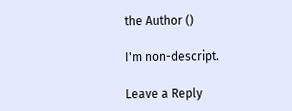the Author ()

I'm non-descript.

Leave a Reply